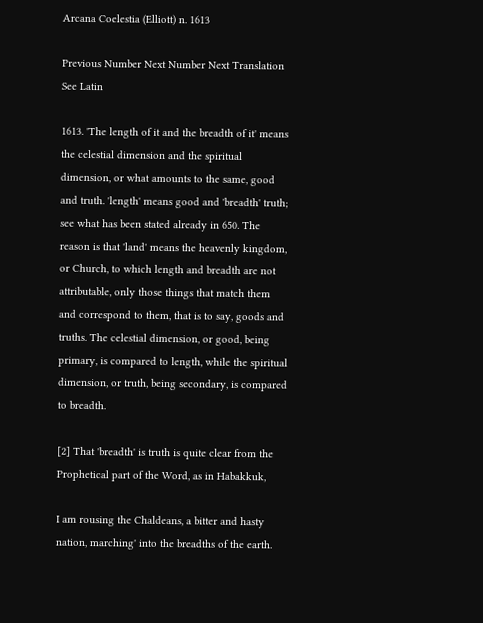Arcana Coelestia (Elliott) n. 1613

Previous Number Next Number Next Translation See Latin

1613. 'The length of it and the breadth of it' means the celestial dimension and the spiritual dimension, or what amounts to the same, good and truth. 'length' means good and 'breadth' truth; see what has been stated already in 650. The reason is that 'land' means the heavenly kingdom, or Church, to which length and breadth are not attributable, only those things that match them and correspond to them, that is to say, goods and truths. The celestial dimension, or good, being primary, is compared to length, while the spiritual dimension, or truth, being secondary, is compared to breadth.

[2] That 'breadth' is truth is quite clear from the Prophetical part of the Word, as in Habakkuk,

I am rousing the Chaldeans, a bitter and hasty nation, marching' into the breadths of the earth.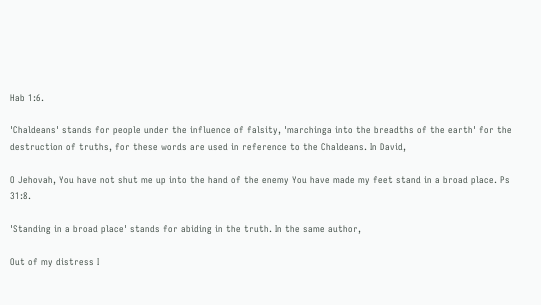Hab 1:6.

'Chaldeans' stands for people under the influence of falsity, 'marchinga into the breadths of the earth' for the destruction of truths, for these words are used in reference to the Chaldeans. In David,

O Jehovah, You have not shut me up into the hand of the enemy You have made my feet stand in a broad place. Ps 31:8.

'Standing in a broad place' stands for abiding in the truth. In the same author,

Out of my distress I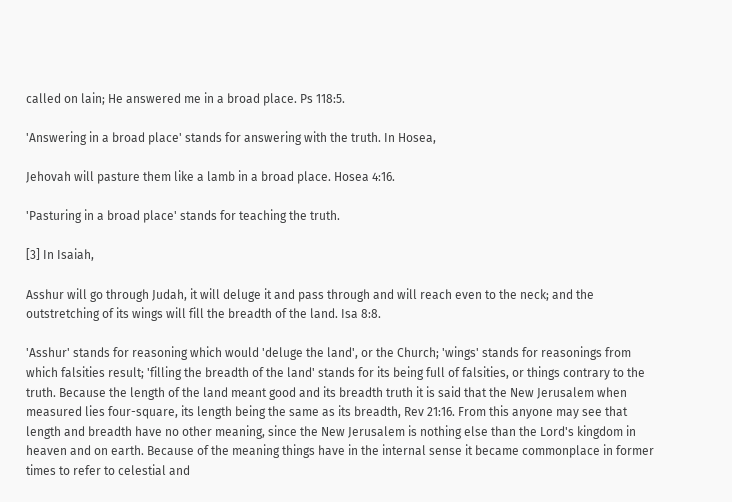called on lain; He answered me in a broad place. Ps 118:5.

'Answering in a broad place' stands for answering with the truth. In Hosea,

Jehovah will pasture them like a lamb in a broad place. Hosea 4:16.

'Pasturing in a broad place' stands for teaching the truth.

[3] In Isaiah,

Asshur will go through Judah, it will deluge it and pass through and will reach even to the neck; and the outstretching of its wings will fill the breadth of the land. Isa 8:8.

'Asshur' stands for reasoning which would 'deluge the land', or the Church; 'wings' stands for reasonings from which falsities result; 'filling the breadth of the land' stands for its being full of falsities, or things contrary to the truth. Because the length of the land meant good and its breadth truth it is said that the New Jerusalem when measured lies four-square, its length being the same as its breadth, Rev 21:16. From this anyone may see that length and breadth have no other meaning, since the New Jerusalem is nothing else than the Lord's kingdom in heaven and on earth. Because of the meaning things have in the internal sense it became commonplace in former times to refer to celestial and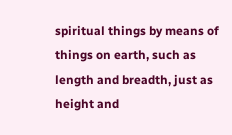spiritual things by means of things on earth, such as length and breadth, just as height and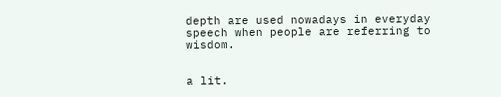depth are used nowadays in everyday speech when people are referring to wisdom.


a lit.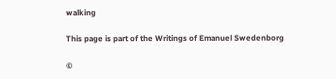walking

This page is part of the Writings of Emanuel Swedenborg

©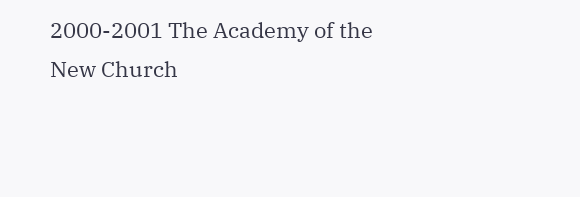2000-2001 The Academy of the New Church